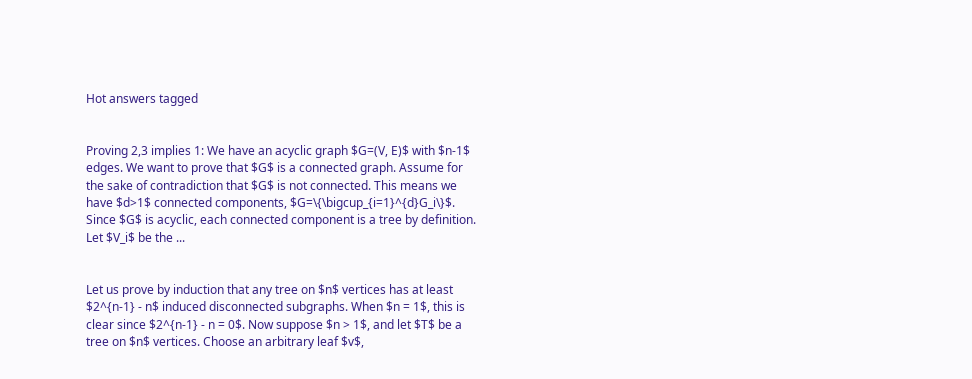Hot answers tagged


Proving 2,3 implies 1: We have an acyclic graph $G=(V, E)$ with $n-1$ edges. We want to prove that $G$ is a connected graph. Assume for the sake of contradiction that $G$ is not connected. This means we have $d>1$ connected components, $G=\{\bigcup_{i=1}^{d}G_i\}$. Since $G$ is acyclic, each connected component is a tree by definition. Let $V_i$ be the ...


Let us prove by induction that any tree on $n$ vertices has at least $2^{n-1} - n$ induced disconnected subgraphs. When $n = 1$, this is clear since $2^{n-1} - n = 0$. Now suppose $n > 1$, and let $T$ be a tree on $n$ vertices. Choose an arbitrary leaf $v$,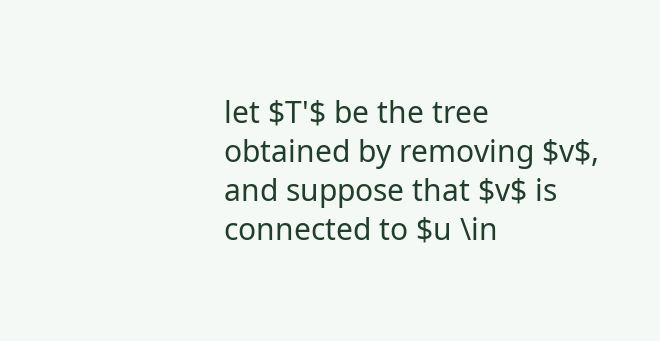let $T'$ be the tree obtained by removing $v$, and suppose that $v$ is connected to $u \in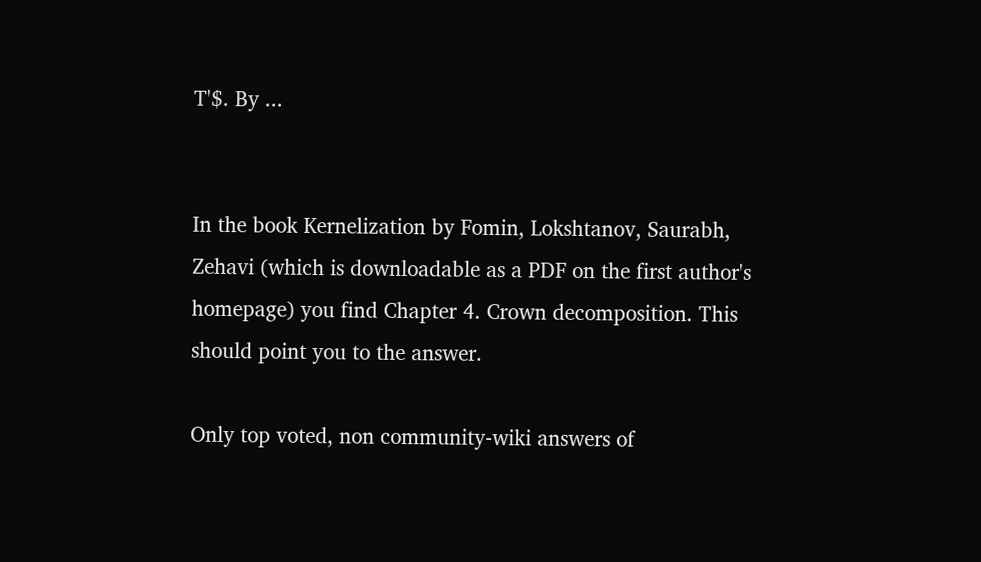T'$. By ...


In the book Kernelization by Fomin, Lokshtanov, Saurabh, Zehavi (which is downloadable as a PDF on the first author's homepage) you find Chapter 4. Crown decomposition. This should point you to the answer.

Only top voted, non community-wiki answers of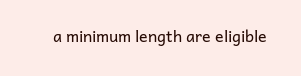a minimum length are eligible